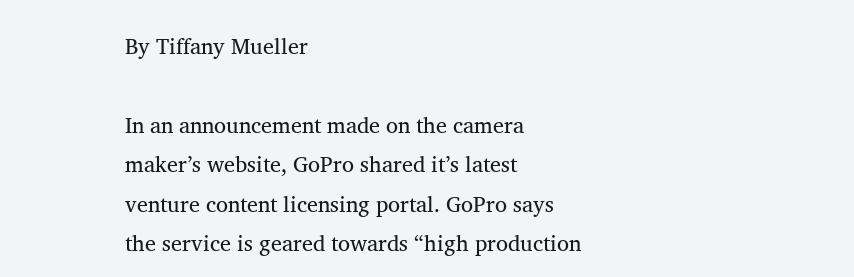By Tiffany Mueller

In an announcement made on the camera maker’s website, GoPro shared it’s latest venture content licensing portal. GoPro says the service is geared towards “high production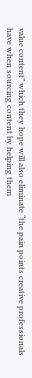value content” which they hope will also eliminate “the pain points creative professionals have when sourcing content by helping them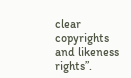clear copyrights and likeness rights”.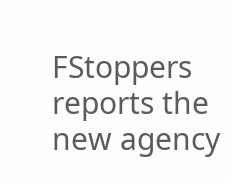FStoppers reports the new agency